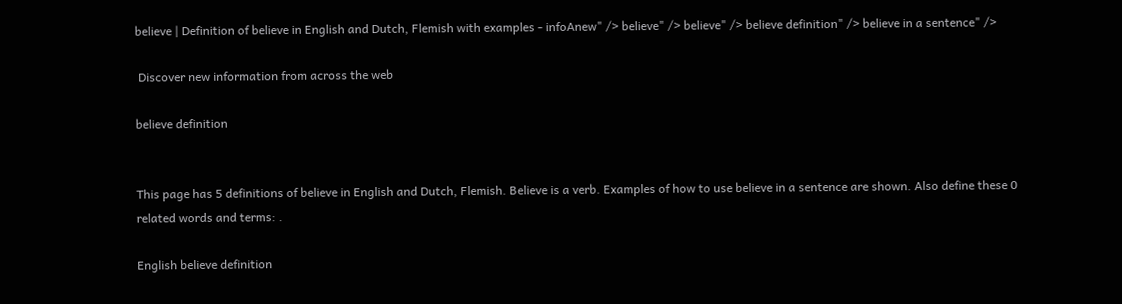believe | Definition of believe in English and Dutch, Flemish with examples - infoAnew" /> believe" /> believe" /> believe definition" /> believe in a sentence" />

 Discover new information from across the web

believe definition


This page has 5 definitions of believe in English and Dutch, Flemish. Believe is a verb. Examples of how to use believe in a sentence are shown. Also define these 0 related words and terms: .

English believe definition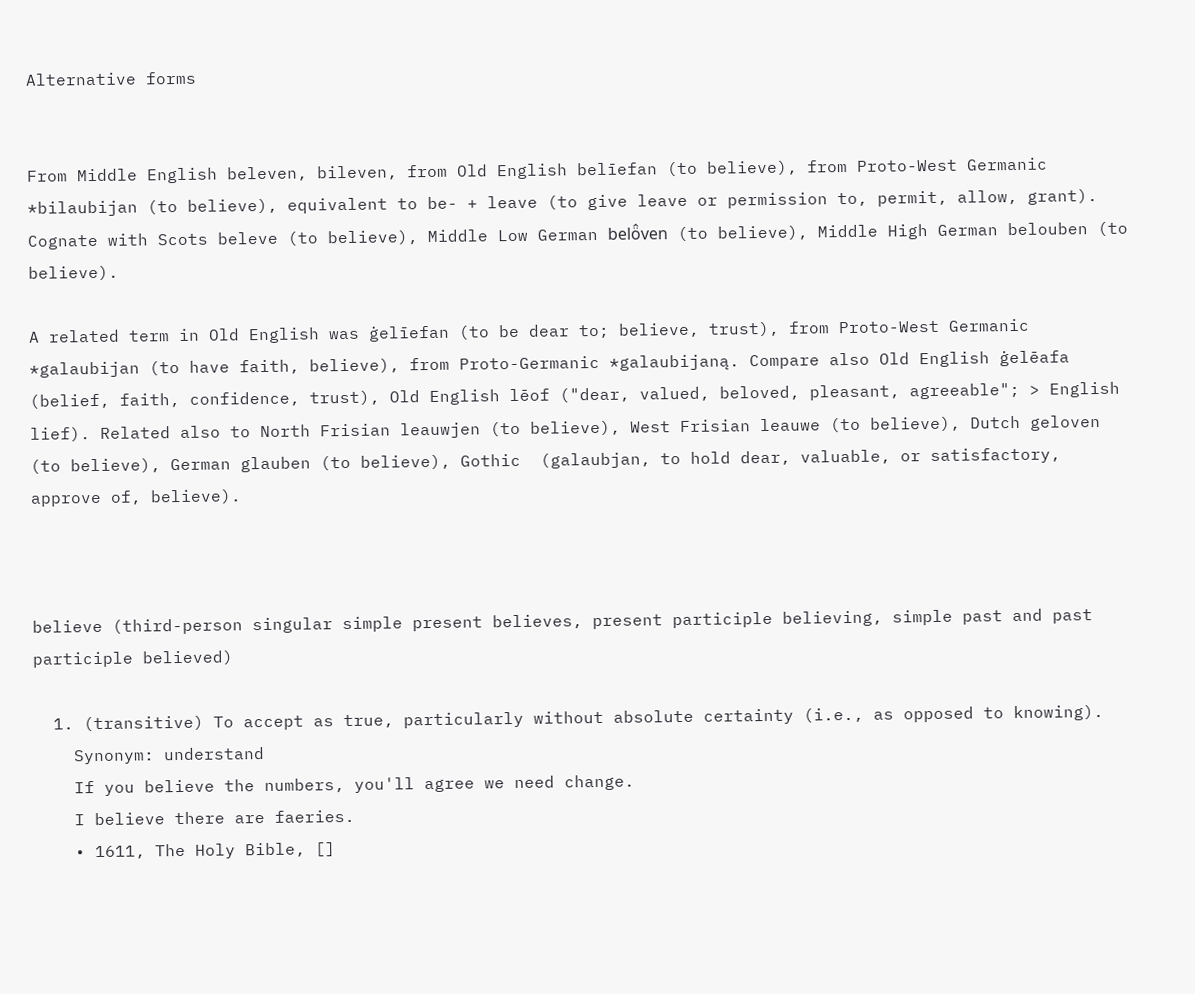Alternative forms


From Middle English beleven, bileven, from Old English belīefan (to believe), from Proto-West Germanic *bilaubijan (to believe), equivalent to be- + leave (to give leave or permission to, permit, allow, grant). Cognate with Scots beleve (to believe), Middle Low German belö̂ven (to believe), Middle High German belouben (to believe).

A related term in Old English was ġelīefan (to be dear to; believe, trust), from Proto-West Germanic *galaubijan (to have faith, believe), from Proto-Germanic *galaubijaną. Compare also Old English ġelēafa (belief, faith, confidence, trust), Old English lēof ("dear, valued, beloved, pleasant, agreeable"; > English lief). Related also to North Frisian leauwjen (to believe), West Frisian leauwe (to believe), Dutch geloven (to believe), German glauben (to believe), Gothic  (galaubjan, to hold dear, valuable, or satisfactory, approve of, believe).



believe (third-person singular simple present believes, present participle believing, simple past and past participle believed)

  1. (transitive) To accept as true, particularly without absolute certainty (i.e., as opposed to knowing).
    Synonym: understand
    If you believe the numbers, you'll agree we need change.
    I believe there are faeries.
    • 1611, The Holy Bible, []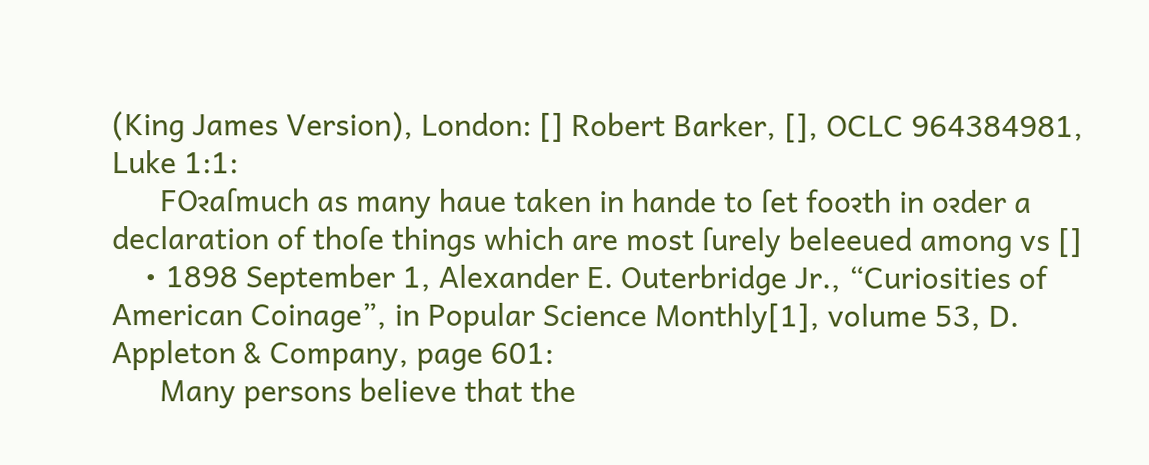(King James Version), London: [] Robert Barker, [], OCLC 964384981, Luke 1:1:
      FOꝛaſmuch as many haue taken in hande to ſet fooꝛth in oꝛder a declaration of thoſe things which are most ſurely beleeued among vs []
    • 1898 September 1, Alexander E. Outerbridge Jr., “Curiosities of American Coinage”, in Popular Science Monthly[1], volume 53, D. Appleton & Company, page 601:
      Many persons believe that the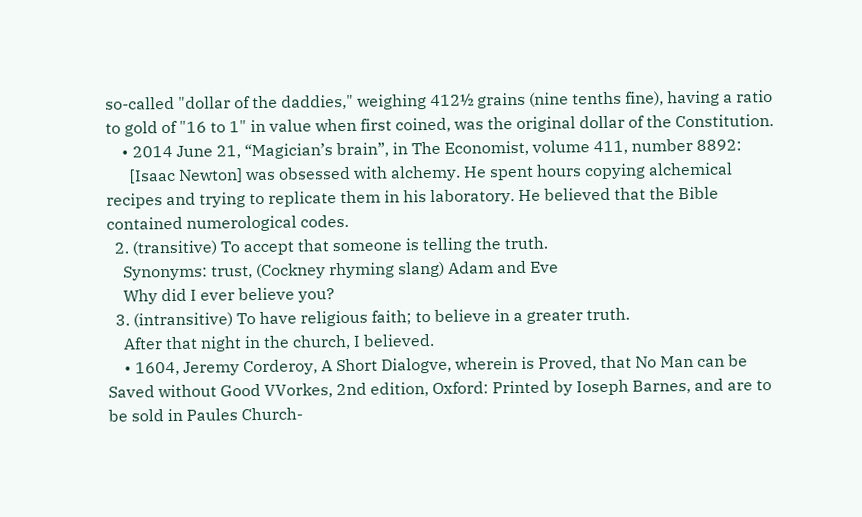so-called "dollar of the daddies," weighing 412½ grains (nine tenths fine), having a ratio to gold of "16 to 1" in value when first coined, was the original dollar of the Constitution.
    • 2014 June 21, “Magician’s brain”, in The Economist, volume 411, number 8892:
      [Isaac Newton] was obsessed with alchemy. He spent hours copying alchemical recipes and trying to replicate them in his laboratory. He believed that the Bible contained numerological codes.
  2. (transitive) To accept that someone is telling the truth.
    Synonyms: trust, (Cockney rhyming slang) Adam and Eve
    Why did I ever believe you?
  3. (intransitive) To have religious faith; to believe in a greater truth.
    After that night in the church, I believed.
    • 1604, Jeremy Corderoy, A Short Dialogve, wherein is Proved, that No Man can be Saved without Good VVorkes, 2nd edition, Oxford: Printed by Ioseph Barnes, and are to be sold in Paules Church-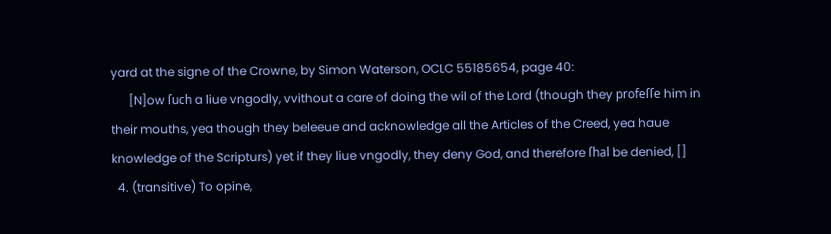yard at the signe of the Crowne, by Simon Waterson, OCLC 55185654, page 40:
      [N]ow ſuch a liue vngodly, vvithout a care of doing the wil of the Lord (though they profeſſe him in their mouths, yea though they beleeue and acknowledge all the Articles of the Creed, yea haue knowledge of the Scripturs) yet if they liue vngodly, they deny God, and therefore ſhal be denied, []
  4. (transitive) To opine,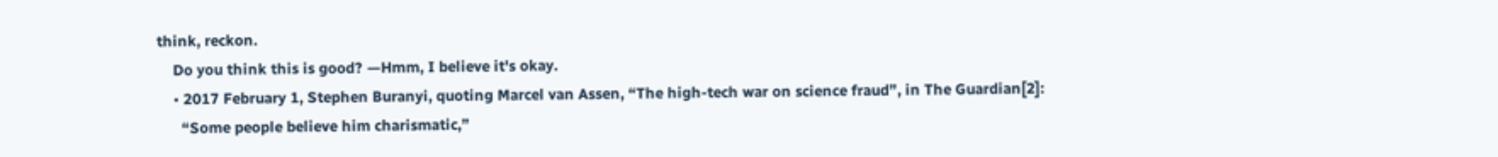think, reckon.
    Do you think this is good? —Hmm, I believe it's okay.
    • 2017 February 1, Stephen Buranyi, quoting Marcel van Assen, “The high-tech war on science fraud”, in The Guardian[2]:
      “Some people believe him charismatic,”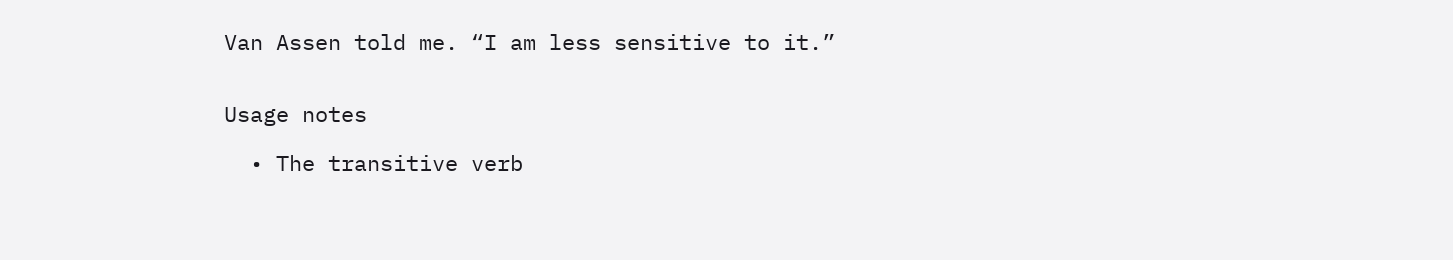Van Assen told me. “I am less sensitive to it.”


Usage notes

  • The transitive verb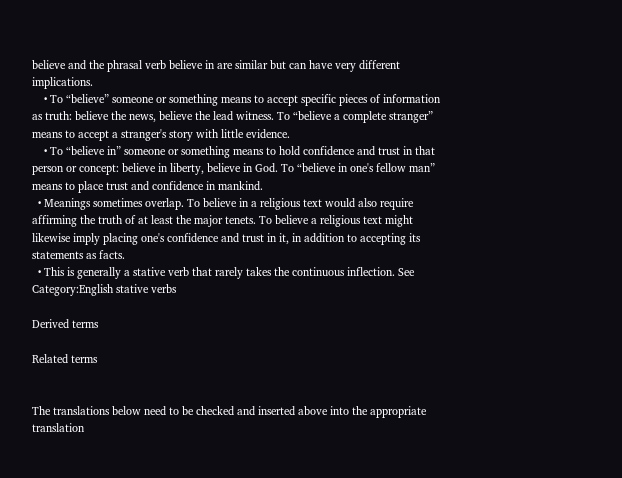believe and the phrasal verb believe in are similar but can have very different implications.
    • To “believe” someone or something means to accept specific pieces of information as truth: believe the news, believe the lead witness. To “believe a complete stranger” means to accept a stranger's story with little evidence.
    • To “believe in” someone or something means to hold confidence and trust in that person or concept: believe in liberty, believe in God. To “believe in one's fellow man” means to place trust and confidence in mankind.
  • Meanings sometimes overlap. To believe in a religious text would also require affirming the truth of at least the major tenets. To believe a religious text might likewise imply placing one's confidence and trust in it, in addition to accepting its statements as facts.
  • This is generally a stative verb that rarely takes the continuous inflection. See Category:English stative verbs

Derived terms

Related terms


The translations below need to be checked and inserted above into the appropriate translation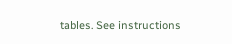tables. See instructions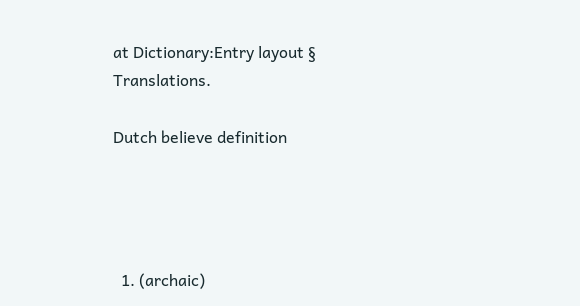at Dictionary:Entry layout § Translations.

Dutch believe definition




  1. (archaic)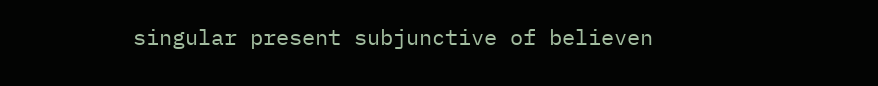singular present subjunctive of believen